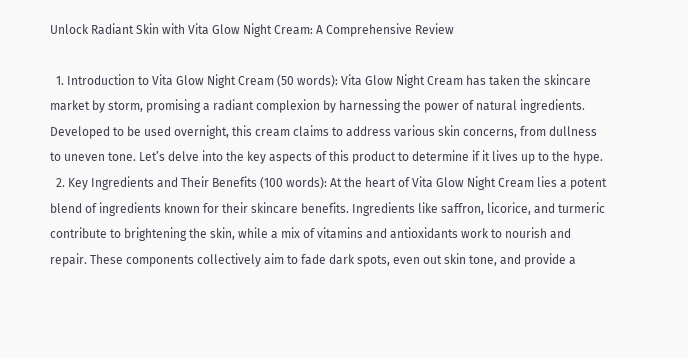Unlock Radiant Skin with Vita Glow Night Cream: A Comprehensive Review

  1. Introduction to Vita Glow Night Cream (50 words): Vita Glow Night Cream has taken the skincare market by storm, promising a radiant complexion by harnessing the power of natural ingredients. Developed to be used overnight, this cream claims to address various skin concerns, from dullness to uneven tone. Let’s delve into the key aspects of this product to determine if it lives up to the hype.
  2. Key Ingredients and Their Benefits (100 words): At the heart of Vita Glow Night Cream lies a potent blend of ingredients known for their skincare benefits. Ingredients like saffron, licorice, and turmeric contribute to brightening the skin, while a mix of vitamins and antioxidants work to nourish and repair. These components collectively aim to fade dark spots, even out skin tone, and provide a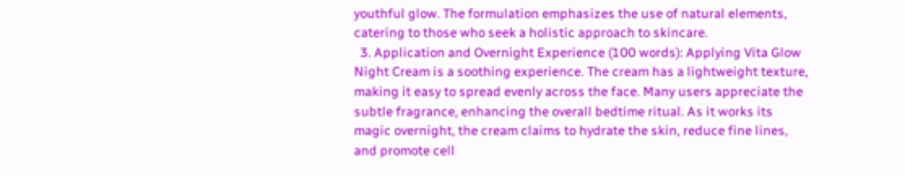youthful glow. The formulation emphasizes the use of natural elements, catering to those who seek a holistic approach to skincare.
  3. Application and Overnight Experience (100 words): Applying Vita Glow Night Cream is a soothing experience. The cream has a lightweight texture, making it easy to spread evenly across the face. Many users appreciate the subtle fragrance, enhancing the overall bedtime ritual. As it works its magic overnight, the cream claims to hydrate the skin, reduce fine lines, and promote cell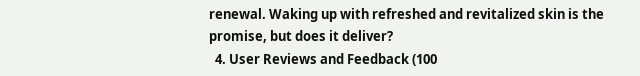renewal. Waking up with refreshed and revitalized skin is the promise, but does it deliver?
  4. User Reviews and Feedback (100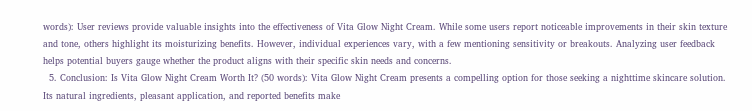words): User reviews provide valuable insights into the effectiveness of Vita Glow Night Cream. While some users report noticeable improvements in their skin texture and tone, others highlight its moisturizing benefits. However, individual experiences vary, with a few mentioning sensitivity or breakouts. Analyzing user feedback helps potential buyers gauge whether the product aligns with their specific skin needs and concerns.
  5. Conclusion: Is Vita Glow Night Cream Worth It? (50 words): Vita Glow Night Cream presents a compelling option for those seeking a nighttime skincare solution. Its natural ingredients, pleasant application, and reported benefits make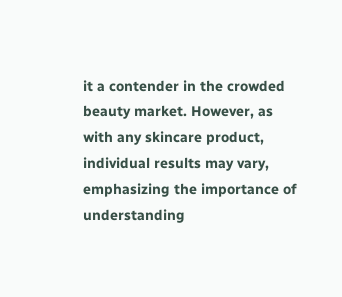it a contender in the crowded beauty market. However, as with any skincare product, individual results may vary, emphasizing the importance of understanding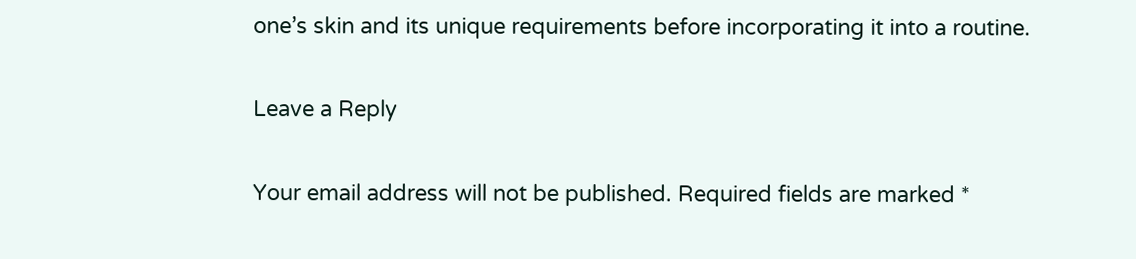one’s skin and its unique requirements before incorporating it into a routine.

Leave a Reply

Your email address will not be published. Required fields are marked *